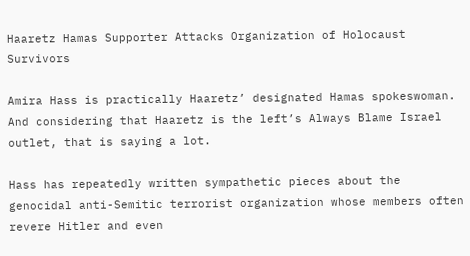Haaretz Hamas Supporter Attacks Organization of Holocaust Survivors

Amira Hass is practically Haaretz’ designated Hamas spokeswoman. And considering that Haaretz is the left’s Always Blame Israel outlet, that is saying a lot.

Hass has repeatedly written sympathetic pieces about the genocidal anti-Semitic terrorist organization whose members often revere Hitler and even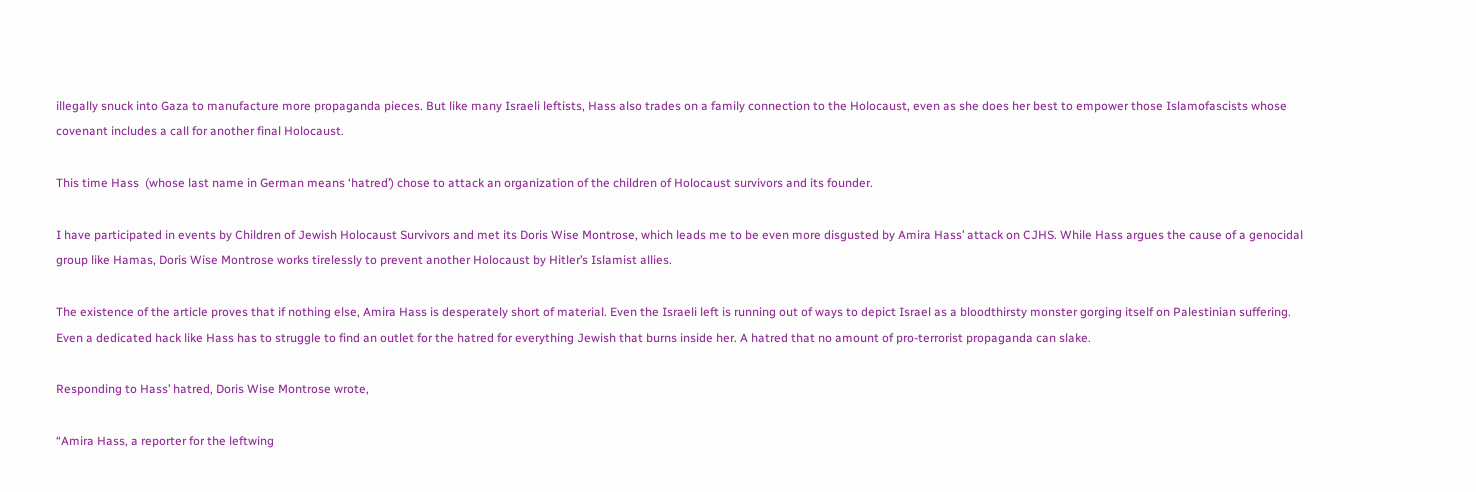illegally snuck into Gaza to manufacture more propaganda pieces. But like many Israeli leftists, Hass also trades on a family connection to the Holocaust, even as she does her best to empower those Islamofascists whose covenant includes a call for another final Holocaust.

This time Hass  (whose last name in German means ‘hatred’) chose to attack an organization of the children of Holocaust survivors and its founder.

I have participated in events by Children of Jewish Holocaust Survivors and met its Doris Wise Montrose, which leads me to be even more disgusted by Amira Hass’ attack on CJHS. While Hass argues the cause of a genocidal group like Hamas, Doris Wise Montrose works tirelessly to prevent another Holocaust by Hitler’s Islamist allies.

The existence of the article proves that if nothing else, Amira Hass is desperately short of material. Even the Israeli left is running out of ways to depict Israel as a bloodthirsty monster gorging itself on Palestinian suffering. Even a dedicated hack like Hass has to struggle to find an outlet for the hatred for everything Jewish that burns inside her. A hatred that no amount of pro-terrorist propaganda can slake.

Responding to Hass’ hatred, Doris Wise Montrose wrote,

“Amira Hass, a reporter for the leftwing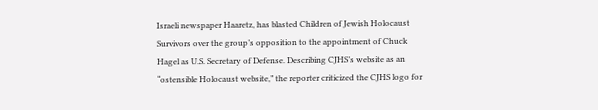Israeli newspaper Haaretz, has blasted Children of Jewish Holocaust Survivors over the group’s opposition to the appointment of Chuck Hagel as U.S. Secretary of Defense. Describing CJHS’s website as an “ostensible Holocaust website,” the reporter criticized the CJHS logo for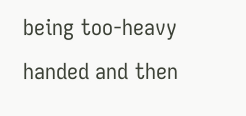being too-heavy handed and then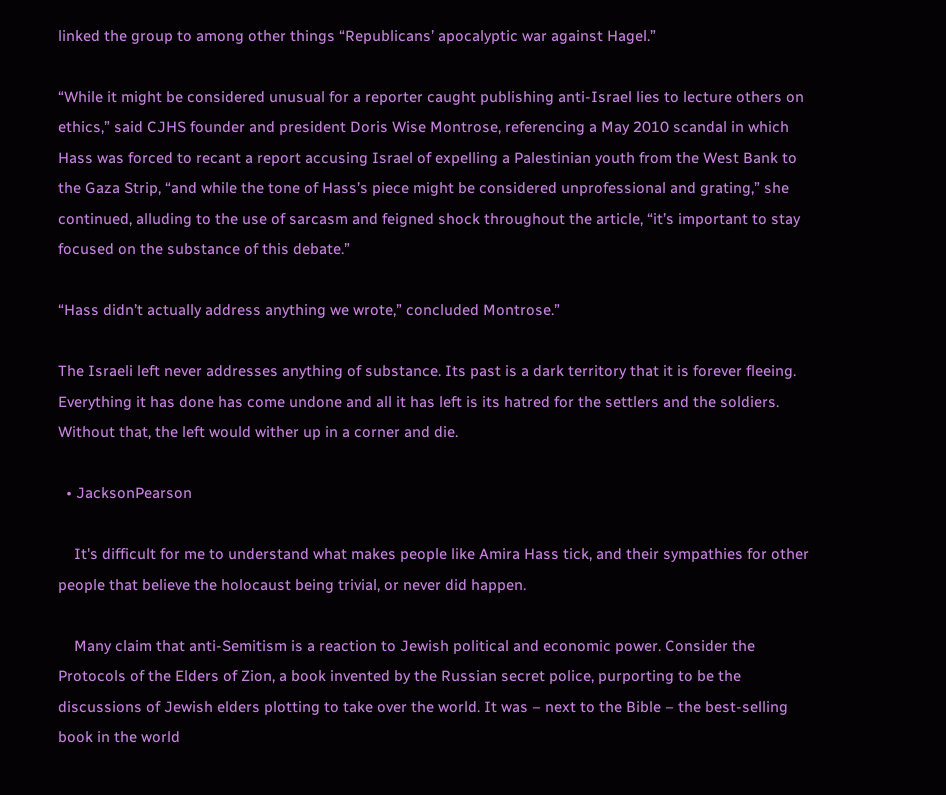linked the group to among other things “Republicans’ apocalyptic war against Hagel.”

“While it might be considered unusual for a reporter caught publishing anti-Israel lies to lecture others on ethics,” said CJHS founder and president Doris Wise Montrose, referencing a May 2010 scandal in which Hass was forced to recant a report accusing Israel of expelling a Palestinian youth from the West Bank to the Gaza Strip, “and while the tone of Hass’s piece might be considered unprofessional and grating,” she continued, alluding to the use of sarcasm and feigned shock throughout the article, “it’s important to stay focused on the substance of this debate.”

“Hass didn’t actually address anything we wrote,” concluded Montrose.”

The Israeli left never addresses anything of substance. Its past is a dark territory that it is forever fleeing. Everything it has done has come undone and all it has left is its hatred for the settlers and the soldiers. Without that, the left would wither up in a corner and die.

  • JacksonPearson

    It's difficult for me to understand what makes people like Amira Hass tick, and their sympathies for other people that believe the holocaust being trivial, or never did happen.

    Many claim that anti-Semitism is a reaction to Jewish political and economic power. Consider the Protocols of the Elders of Zion, a book invented by the Russian secret police, purporting to be the discussions of Jewish elders plotting to take over the world. It was – next to the Bible – the best-selling book in the world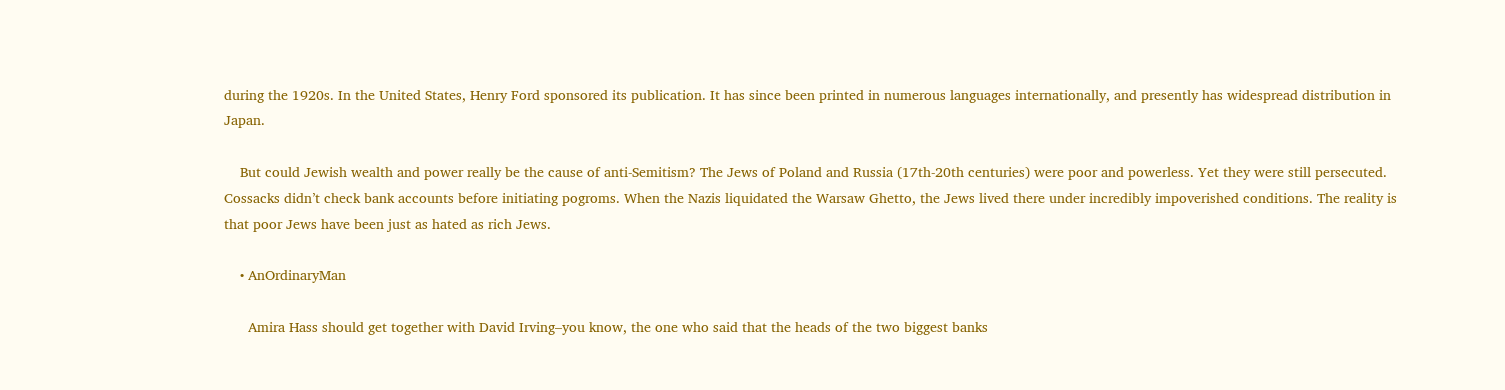during the 1920s. In the United States, Henry Ford sponsored its publication. It has since been printed in numerous languages internationally, and presently has widespread distribution in Japan.

    But could Jewish wealth and power really be the cause of anti-Semitism? The Jews of Poland and Russia (17th-20th centuries) were poor and powerless. Yet they were still persecuted. Cossacks didn’t check bank accounts before initiating pogroms. When the Nazis liquidated the Warsaw Ghetto, the Jews lived there under incredibly impoverished conditions. The reality is that poor Jews have been just as hated as rich Jews.

    • AnOrdinaryMan

      Amira Hass should get together with David Irving–you know, the one who said that the heads of the two biggest banks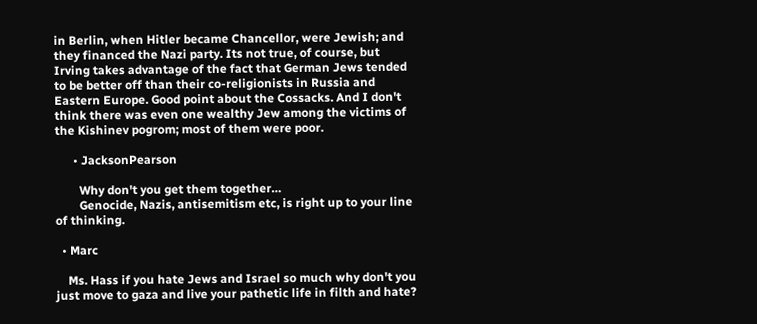in Berlin, when Hitler became Chancellor, were Jewish; and they financed the Nazi party. Its not true, of course, but Irving takes advantage of the fact that German Jews tended to be better off than their co-religionists in Russia and Eastern Europe. Good point about the Cossacks. And I don't think there was even one wealthy Jew among the victims of the Kishinev pogrom; most of them were poor.

      • JacksonPearson

        Why don't you get them together…
        Genocide, Nazis, antisemitism etc, is right up to your line of thinking.

  • Marc

    Ms. Hass if you hate Jews and Israel so much why don't you just move to gaza and live your pathetic life in filth and hate?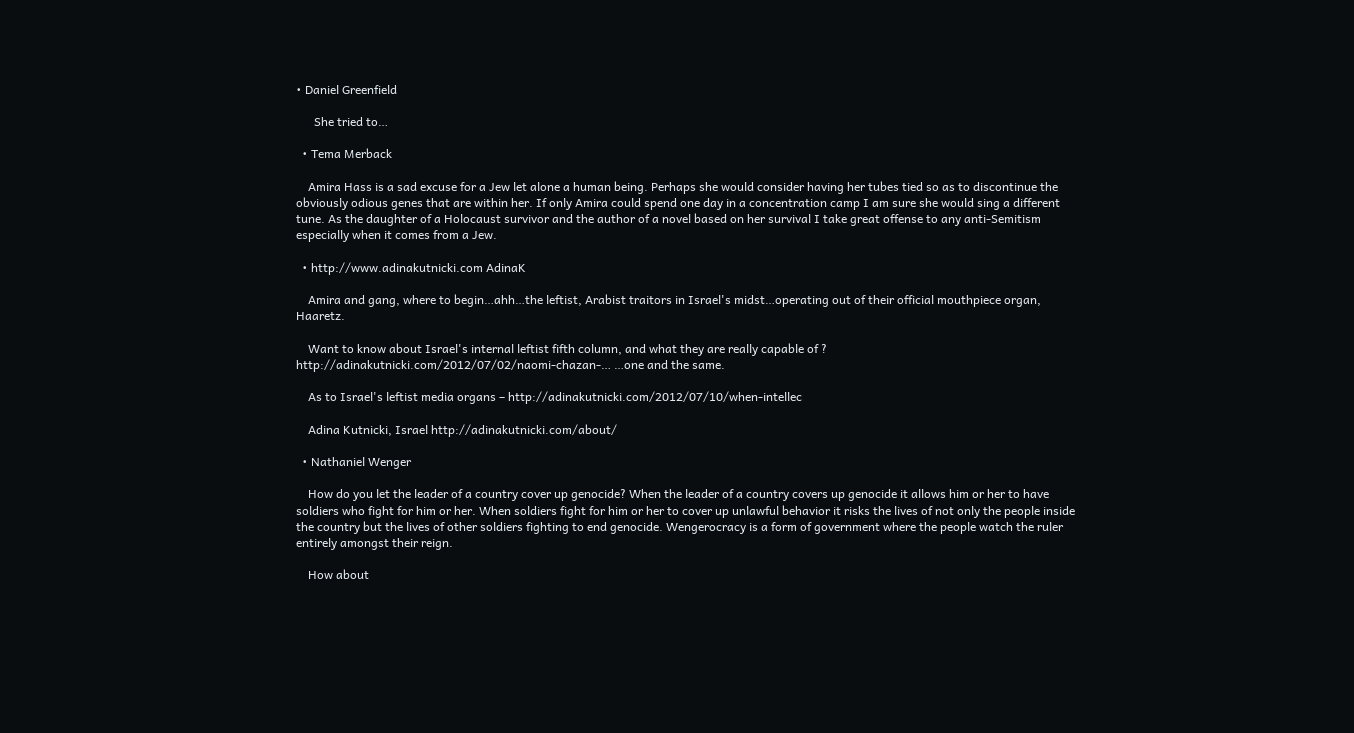• Daniel Greenfield

      She tried to…

  • Tema Merback

    Amira Hass is a sad excuse for a Jew let alone a human being. Perhaps she would consider having her tubes tied so as to discontinue the obviously odious genes that are within her. If only Amira could spend one day in a concentration camp I am sure she would sing a different tune. As the daughter of a Holocaust survivor and the author of a novel based on her survival I take great offense to any anti-Semitism especially when it comes from a Jew.

  • http://www.adinakutnicki.com AdinaK

    Amira and gang, where to begin…ahh…the leftist, Arabist traitors in Israel's midst…operating out of their official mouthpiece organ, Haaretz.

    Want to know about Israel's internal leftist fifth column, and what they are really capable of ? http://adinakutnicki.com/2012/07/02/naomi-chazan-… …one and the same.

    As to Israel's leftist media organs – http://adinakutnicki.com/2012/07/10/when-intellec

    Adina Kutnicki, Israel http://adinakutnicki.com/about/

  • Nathaniel Wenger

    How do you let the leader of a country cover up genocide? When the leader of a country covers up genocide it allows him or her to have soldiers who fight for him or her. When soldiers fight for him or her to cover up unlawful behavior it risks the lives of not only the people inside the country but the lives of other soldiers fighting to end genocide. Wengerocracy is a form of government where the people watch the ruler entirely amongst their reign.

    How about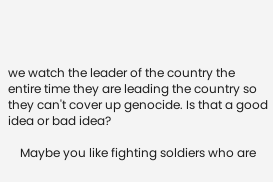we watch the leader of the country the entire time they are leading the country so they can't cover up genocide. Is that a good idea or bad idea?

    Maybe you like fighting soldiers who are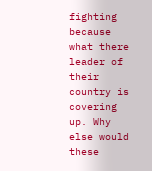fighting because what there leader of their country is covering up. Why else would these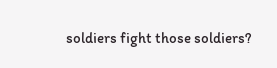soldiers fight those soldiers?